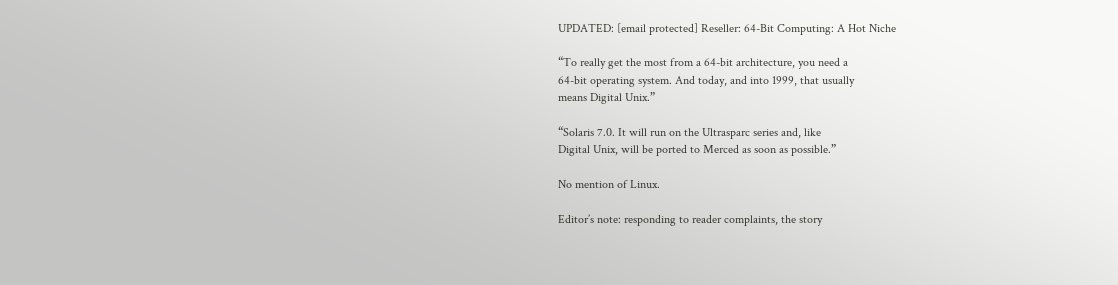UPDATED: [email protected] Reseller: 64-Bit Computing: A Hot Niche

“To really get the most from a 64-bit architecture, you need a
64-bit operating system. And today, and into 1999, that usually
means Digital Unix.”

“Solaris 7.0. It will run on the Ultrasparc series and, like
Digital Unix, will be ported to Merced as soon as possible.”

No mention of Linux.

Editor’s note: responding to reader complaints, the story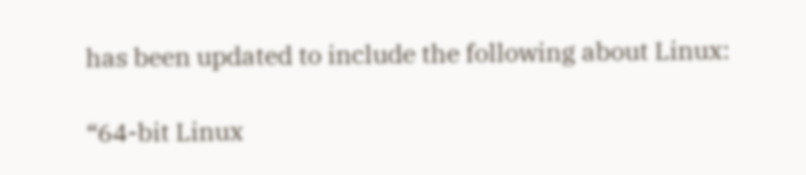has been updated to include the following about Linux:

“64-bit Linux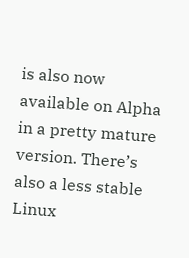is also now available on Alpha in a pretty mature
version. There’s also a less stable Linux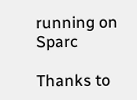running on Sparc

Thanks to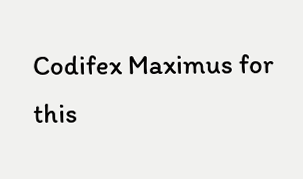Codifex Maximus for this